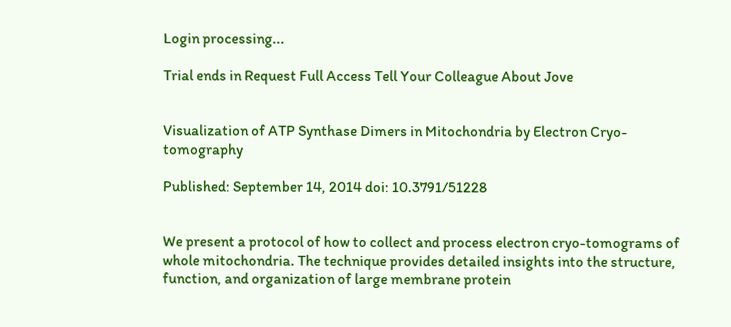Login processing...

Trial ends in Request Full Access Tell Your Colleague About Jove


Visualization of ATP Synthase Dimers in Mitochondria by Electron Cryo-tomography

Published: September 14, 2014 doi: 10.3791/51228


We present a protocol of how to collect and process electron cryo-tomograms of whole mitochondria. The technique provides detailed insights into the structure, function, and organization of large membrane protein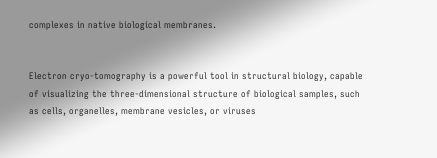complexes in native biological membranes.


Electron cryo-tomography is a powerful tool in structural biology, capable of visualizing the three-dimensional structure of biological samples, such as cells, organelles, membrane vesicles, or viruses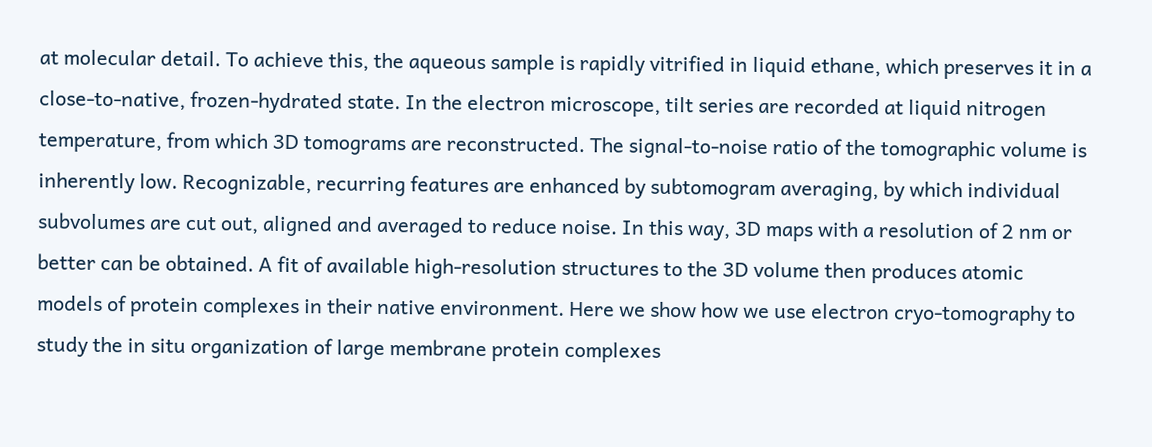at molecular detail. To achieve this, the aqueous sample is rapidly vitrified in liquid ethane, which preserves it in a close-to-native, frozen-hydrated state. In the electron microscope, tilt series are recorded at liquid nitrogen temperature, from which 3D tomograms are reconstructed. The signal-to-noise ratio of the tomographic volume is inherently low. Recognizable, recurring features are enhanced by subtomogram averaging, by which individual subvolumes are cut out, aligned and averaged to reduce noise. In this way, 3D maps with a resolution of 2 nm or better can be obtained. A fit of available high-resolution structures to the 3D volume then produces atomic models of protein complexes in their native environment. Here we show how we use electron cryo-tomography to study the in situ organization of large membrane protein complexes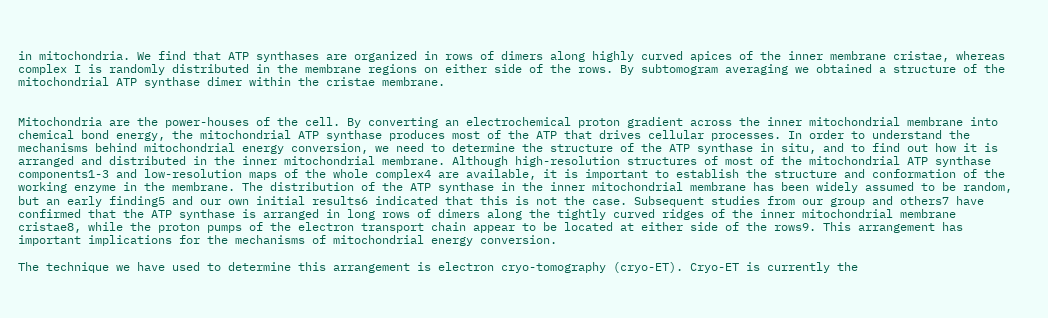in mitochondria. We find that ATP synthases are organized in rows of dimers along highly curved apices of the inner membrane cristae, whereas complex I is randomly distributed in the membrane regions on either side of the rows. By subtomogram averaging we obtained a structure of the mitochondrial ATP synthase dimer within the cristae membrane.


Mitochondria are the power-houses of the cell. By converting an electrochemical proton gradient across the inner mitochondrial membrane into chemical bond energy, the mitochondrial ATP synthase produces most of the ATP that drives cellular processes. In order to understand the mechanisms behind mitochondrial energy conversion, we need to determine the structure of the ATP synthase in situ, and to find out how it is arranged and distributed in the inner mitochondrial membrane. Although high-resolution structures of most of the mitochondrial ATP synthase components1-3 and low-resolution maps of the whole complex4 are available, it is important to establish the structure and conformation of the working enzyme in the membrane. The distribution of the ATP synthase in the inner mitochondrial membrane has been widely assumed to be random, but an early finding5 and our own initial results6 indicated that this is not the case. Subsequent studies from our group and others7 have confirmed that the ATP synthase is arranged in long rows of dimers along the tightly curved ridges of the inner mitochondrial membrane cristae8, while the proton pumps of the electron transport chain appear to be located at either side of the rows9. This arrangement has important implications for the mechanisms of mitochondrial energy conversion.

The technique we have used to determine this arrangement is electron cryo-tomography (cryo-ET). Cryo-ET is currently the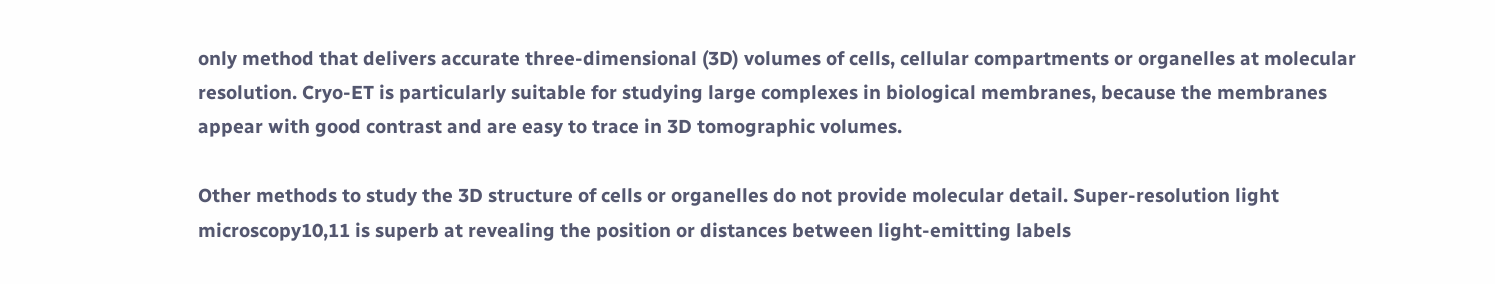only method that delivers accurate three-dimensional (3D) volumes of cells, cellular compartments or organelles at molecular resolution. Cryo-ET is particularly suitable for studying large complexes in biological membranes, because the membranes appear with good contrast and are easy to trace in 3D tomographic volumes.

Other methods to study the 3D structure of cells or organelles do not provide molecular detail. Super-resolution light microscopy10,11 is superb at revealing the position or distances between light-emitting labels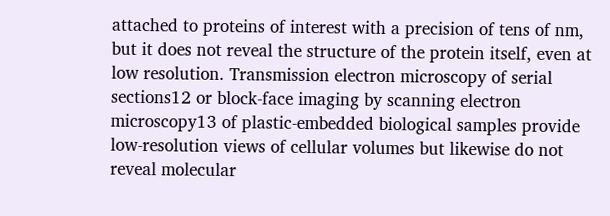attached to proteins of interest with a precision of tens of nm, but it does not reveal the structure of the protein itself, even at low resolution. Transmission electron microscopy of serial sections12 or block-face imaging by scanning electron microscopy13 of plastic-embedded biological samples provide low-resolution views of cellular volumes but likewise do not reveal molecular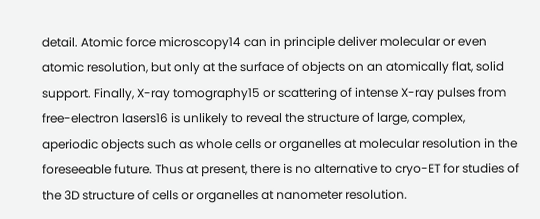detail. Atomic force microscopy14 can in principle deliver molecular or even atomic resolution, but only at the surface of objects on an atomically flat, solid support. Finally, X-ray tomography15 or scattering of intense X-ray pulses from free-electron lasers16 is unlikely to reveal the structure of large, complex, aperiodic objects such as whole cells or organelles at molecular resolution in the foreseeable future. Thus at present, there is no alternative to cryo-ET for studies of the 3D structure of cells or organelles at nanometer resolution.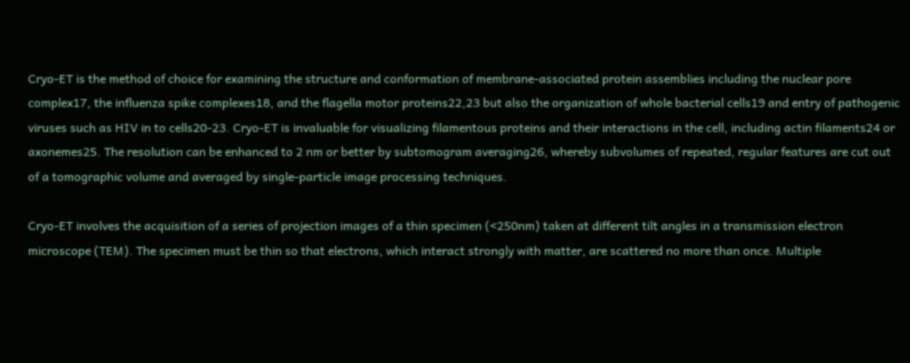Cryo-ET is the method of choice for examining the structure and conformation of membrane-associated protein assemblies including the nuclear pore complex17, the influenza spike complexes18, and the flagella motor proteins22,23 but also the organization of whole bacterial cells19 and entry of pathogenic viruses such as HIV in to cells20-23. Cryo-ET is invaluable for visualizing filamentous proteins and their interactions in the cell, including actin filaments24 or axonemes25. The resolution can be enhanced to 2 nm or better by subtomogram averaging26, whereby subvolumes of repeated, regular features are cut out of a tomographic volume and averaged by single-particle image processing techniques.

Cryo-ET involves the acquisition of a series of projection images of a thin specimen (<250nm) taken at different tilt angles in a transmission electron microscope (TEM). The specimen must be thin so that electrons, which interact strongly with matter, are scattered no more than once. Multiple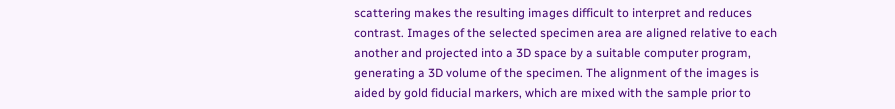scattering makes the resulting images difficult to interpret and reduces contrast. Images of the selected specimen area are aligned relative to each another and projected into a 3D space by a suitable computer program, generating a 3D volume of the specimen. The alignment of the images is aided by gold fiducial markers, which are mixed with the sample prior to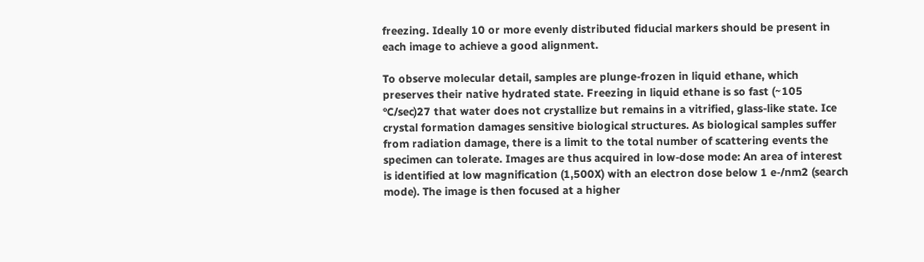freezing. Ideally 10 or more evenly distributed fiducial markers should be present in each image to achieve a good alignment.

To observe molecular detail, samples are plunge-frozen in liquid ethane, which preserves their native hydrated state. Freezing in liquid ethane is so fast (~105 °C/sec)27 that water does not crystallize but remains in a vitrified, glass-like state. Ice crystal formation damages sensitive biological structures. As biological samples suffer from radiation damage, there is a limit to the total number of scattering events the specimen can tolerate. Images are thus acquired in low-dose mode: An area of interest is identified at low magnification (1,500X) with an electron dose below 1 e-/nm2 (search mode). The image is then focused at a higher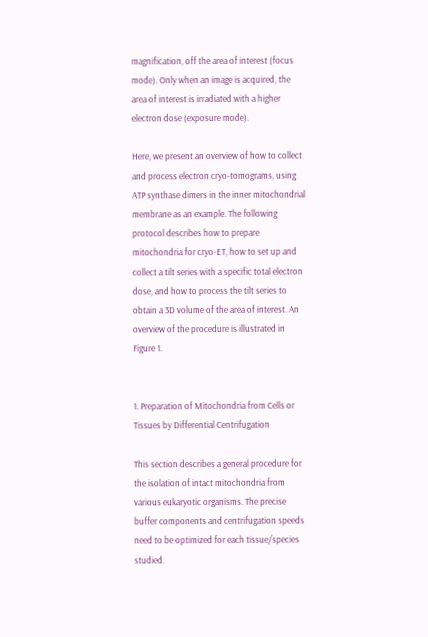magnification, off the area of interest (focus mode). Only when an image is acquired, the area of interest is irradiated with a higher electron dose (exposure mode).

Here, we present an overview of how to collect and process electron cryo-tomograms, using ATP synthase dimers in the inner mitochondrial membrane as an example. The following protocol describes how to prepare mitochondria for cryo-ET, how to set up and collect a tilt series with a specific total electron dose, and how to process the tilt series to obtain a 3D volume of the area of interest. An overview of the procedure is illustrated in Figure 1.


1. Preparation of Mitochondria from Cells or Tissues by Differential Centrifugation

This section describes a general procedure for the isolation of intact mitochondria from various eukaryotic organisms. The precise buffer components and centrifugation speeds need to be optimized for each tissue/species studied.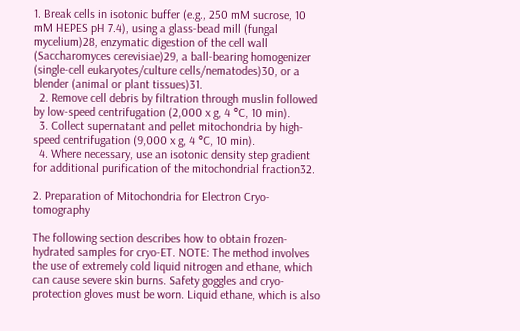1. Break cells in isotonic buffer (e.g., 250 mM sucrose, 10 mM HEPES pH 7.4), using a glass-bead mill (fungal mycelium)28, enzymatic digestion of the cell wall (Saccharomyces cerevisiae)29, a ball-bearing homogenizer (single-cell eukaryotes/culture cells/nematodes)30, or a blender (animal or plant tissues)31.
  2. Remove cell debris by filtration through muslin followed by low-speed centrifugation (2,000 x g, 4 °C, 10 min).
  3. Collect supernatant and pellet mitochondria by high-speed centrifugation (9,000 x g, 4 °C, 10 min).
  4. Where necessary, use an isotonic density step gradient for additional purification of the mitochondrial fraction32.

2. Preparation of Mitochondria for Electron Cryo-tomography

The following section describes how to obtain frozen-hydrated samples for cryo-ET. NOTE: The method involves the use of extremely cold liquid nitrogen and ethane, which can cause severe skin burns. Safety goggles and cryo-protection gloves must be worn. Liquid ethane, which is also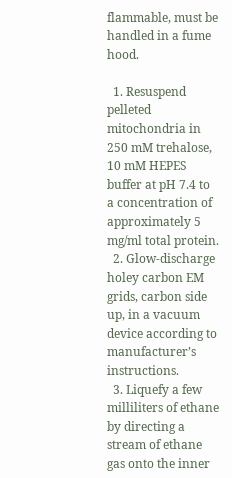flammable, must be handled in a fume hood.

  1. Resuspend pelleted mitochondria in 250 mM trehalose, 10 mM HEPES buffer at pH 7.4 to a concentration of approximately 5 mg/ml total protein.
  2. Glow-discharge holey carbon EM grids, carbon side up, in a vacuum device according to manufacturer’s instructions.
  3. Liquefy a few milliliters of ethane by directing a stream of ethane gas onto the inner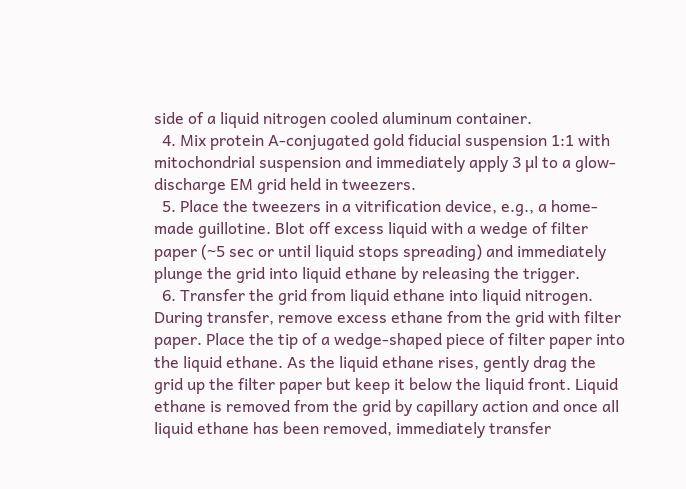side of a liquid nitrogen cooled aluminum container.
  4. Mix protein A-conjugated gold fiducial suspension 1:1 with mitochondrial suspension and immediately apply 3 µl to a glow-discharge EM grid held in tweezers.
  5. Place the tweezers in a vitrification device, e.g., a home-made guillotine. Blot off excess liquid with a wedge of filter paper (~5 sec or until liquid stops spreading) and immediately plunge the grid into liquid ethane by releasing the trigger.
  6. Transfer the grid from liquid ethane into liquid nitrogen. During transfer, remove excess ethane from the grid with filter paper. Place the tip of a wedge-shaped piece of filter paper into the liquid ethane. As the liquid ethane rises, gently drag the grid up the filter paper but keep it below the liquid front. Liquid ethane is removed from the grid by capillary action and once all liquid ethane has been removed, immediately transfer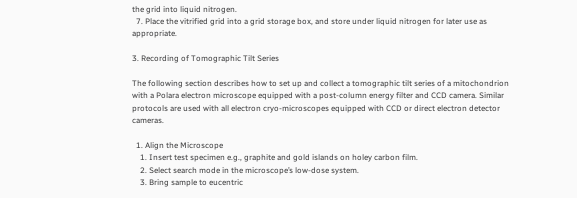the grid into liquid nitrogen.
  7. Place the vitrified grid into a grid storage box, and store under liquid nitrogen for later use as appropriate.

3. Recording of Tomographic Tilt Series

The following section describes how to set up and collect a tomographic tilt series of a mitochondrion with a Polara electron microscope equipped with a post-column energy filter and CCD camera. Similar protocols are used with all electron cryo-microscopes equipped with CCD or direct electron detector cameras.

  1. Align the Microscope
    1. Insert test specimen e.g., graphite and gold islands on holey carbon film.
    2. Select search mode in the microscope’s low-dose system.
    3. Bring sample to eucentric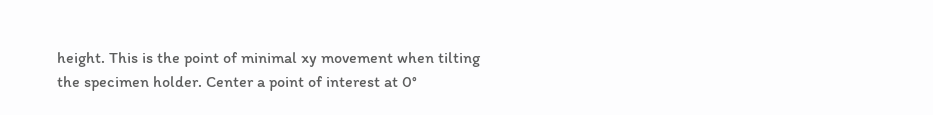height. This is the point of minimal xy movement when tilting the specimen holder. Center a point of interest at 0°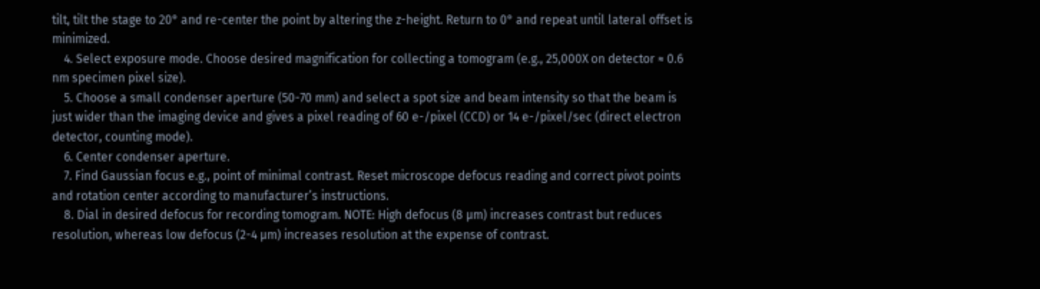tilt, tilt the stage to 20° and re-center the point by altering the z-height. Return to 0° and repeat until lateral offset is minimized.
    4. Select exposure mode. Choose desired magnification for collecting a tomogram (e.g., 25,000X on detector ≈ 0.6 nm specimen pixel size).
    5. Choose a small condenser aperture (50-70 mm) and select a spot size and beam intensity so that the beam is just wider than the imaging device and gives a pixel reading of 60 e-/pixel (CCD) or 14 e-/pixel/sec (direct electron detector, counting mode).
    6. Center condenser aperture.
    7. Find Gaussian focus e.g., point of minimal contrast. Reset microscope defocus reading and correct pivot points and rotation center according to manufacturer’s instructions.
    8. Dial in desired defocus for recording tomogram. NOTE: High defocus (8 µm) increases contrast but reduces resolution, whereas low defocus (2-4 µm) increases resolution at the expense of contrast.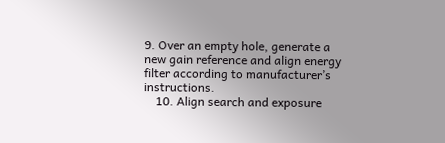9. Over an empty hole, generate a new gain reference and align energy filter according to manufacturer’s instructions.
    10. Align search and exposure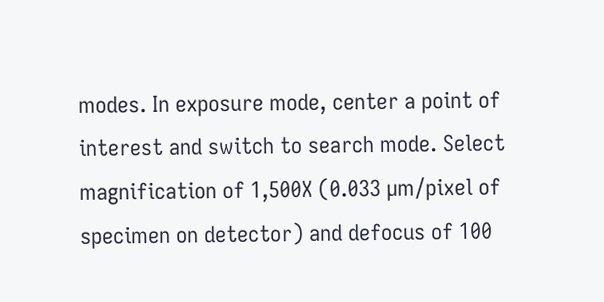modes. In exposure mode, center a point of interest and switch to search mode. Select magnification of 1,500X (0.033 µm/pixel of specimen on detector) and defocus of 100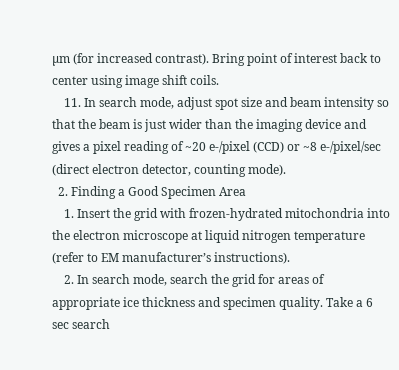µm (for increased contrast). Bring point of interest back to center using image shift coils.
    11. In search mode, adjust spot size and beam intensity so that the beam is just wider than the imaging device and gives a pixel reading of ~20 e-/pixel (CCD) or ~8 e-/pixel/sec (direct electron detector, counting mode).
  2. Finding a Good Specimen Area
    1. Insert the grid with frozen-hydrated mitochondria into the electron microscope at liquid nitrogen temperature (refer to EM manufacturer’s instructions).
    2. In search mode, search the grid for areas of appropriate ice thickness and specimen quality. Take a 6 sec search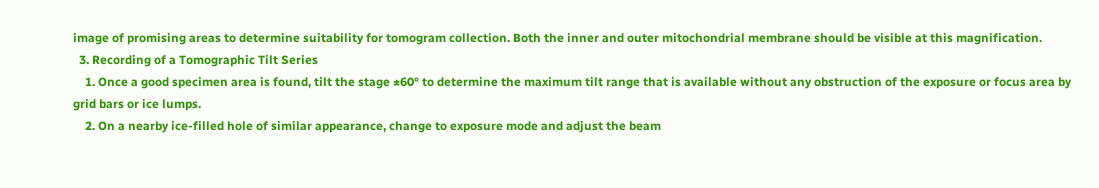image of promising areas to determine suitability for tomogram collection. Both the inner and outer mitochondrial membrane should be visible at this magnification.
  3. Recording of a Tomographic Tilt Series
    1. Once a good specimen area is found, tilt the stage ±60° to determine the maximum tilt range that is available without any obstruction of the exposure or focus area by grid bars or ice lumps.
    2. On a nearby ice-filled hole of similar appearance, change to exposure mode and adjust the beam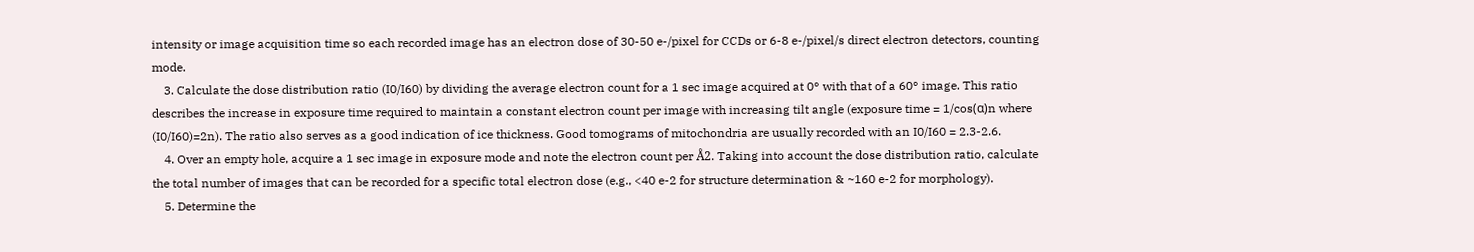intensity or image acquisition time so each recorded image has an electron dose of 30-50 e-/pixel for CCDs or 6-8 e-/pixel/s direct electron detectors, counting mode.
    3. Calculate the dose distribution ratio (I0/I60) by dividing the average electron count for a 1 sec image acquired at 0° with that of a 60° image. This ratio describes the increase in exposure time required to maintain a constant electron count per image with increasing tilt angle (exposure time = 1/cos(α)n where (I0/I60)=2n). The ratio also serves as a good indication of ice thickness. Good tomograms of mitochondria are usually recorded with an I0/I60 = 2.3-2.6.
    4. Over an empty hole, acquire a 1 sec image in exposure mode and note the electron count per Å2. Taking into account the dose distribution ratio, calculate the total number of images that can be recorded for a specific total electron dose (e.g., <40 e-2 for structure determination & ~160 e-2 for morphology).
    5. Determine the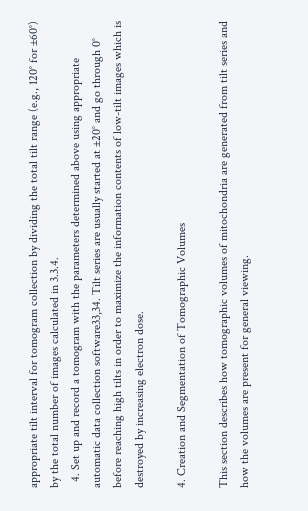appropriate tilt interval for tomogram collection by dividing the total tilt range (e.g., 120° for ±60°) by the total number of images calculated in 3.3.4.
  4. Set up and record a tomogram with the parameters determined above using appropriate automatic data collection software33,34. Tilt series are usually started at ±20° and go through 0° before reaching high tilts in order to maximize the information contents of low-tilt images which is destroyed by increasing electron dose.

4. Creation and Segmentation of Tomographic Volumes

This section describes how tomographic volumes of mitochondria are generated from tilt series and how the volumes are present for general viewing.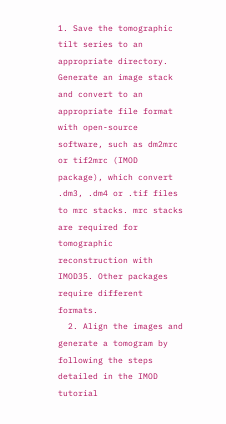1. Save the tomographic tilt series to an appropriate directory. Generate an image stack and convert to an appropriate file format with open-source software, such as dm2mrc or tif2mrc (IMOD package), which convert .dm3, .dm4 or .tif files to mrc stacks. mrc stacks are required for tomographic reconstruction with IMOD35. Other packages require different formats.
  2. Align the images and generate a tomogram by following the steps detailed in the IMOD tutorial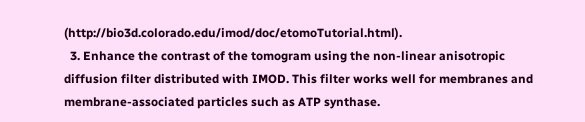(http://bio3d.colorado.edu/imod/doc/etomoTutorial.html).
  3. Enhance the contrast of the tomogram using the non-linear anisotropic diffusion filter distributed with IMOD. This filter works well for membranes and membrane-associated particles such as ATP synthase.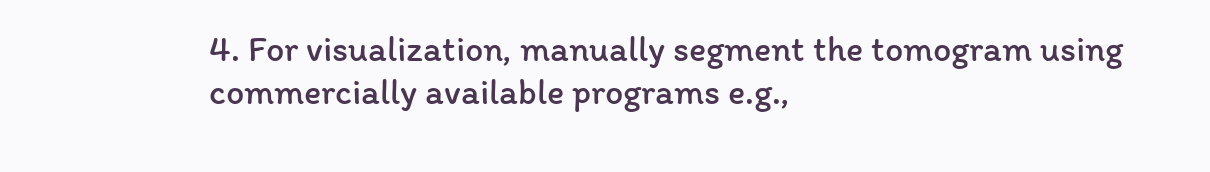4. For visualization, manually segment the tomogram using commercially available programs e.g.,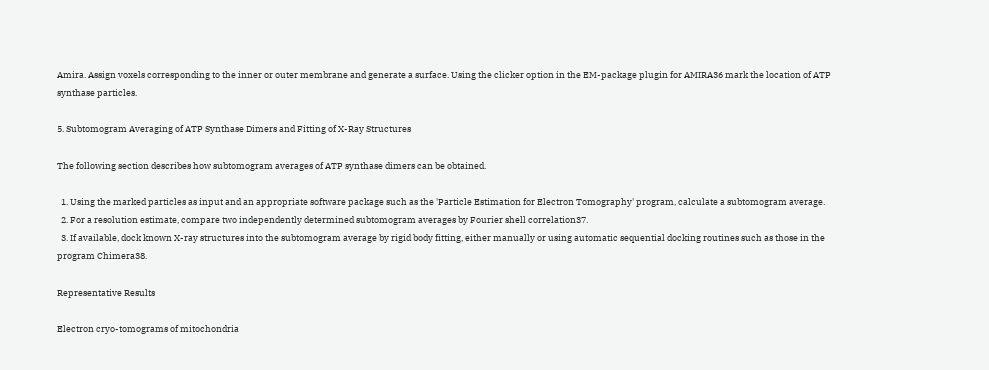Amira. Assign voxels corresponding to the inner or outer membrane and generate a surface. Using the clicker option in the EM-package plugin for AMIRA36 mark the location of ATP synthase particles.

5. Subtomogram Averaging of ATP Synthase Dimers and Fitting of X-Ray Structures

The following section describes how subtomogram averages of ATP synthase dimers can be obtained.

  1. Using the marked particles as input and an appropriate software package such as the 'Particle Estimation for Electron Tomography' program, calculate a subtomogram average.
  2. For a resolution estimate, compare two independently determined subtomogram averages by Fourier shell correlation37.
  3. If available, dock known X-ray structures into the subtomogram average by rigid body fitting, either manually or using automatic sequential docking routines such as those in the program Chimera38.

Representative Results

Electron cryo-tomograms of mitochondria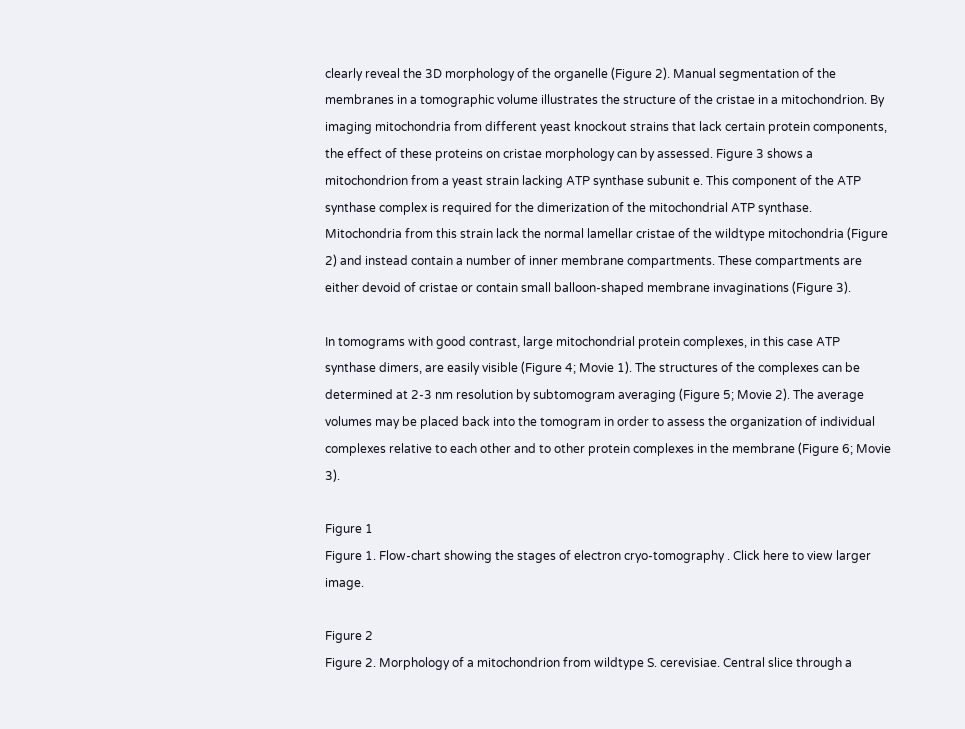clearly reveal the 3D morphology of the organelle (Figure 2). Manual segmentation of the membranes in a tomographic volume illustrates the structure of the cristae in a mitochondrion. By imaging mitochondria from different yeast knockout strains that lack certain protein components, the effect of these proteins on cristae morphology can by assessed. Figure 3 shows a mitochondrion from a yeast strain lacking ATP synthase subunit e. This component of the ATP synthase complex is required for the dimerization of the mitochondrial ATP synthase. Mitochondria from this strain lack the normal lamellar cristae of the wildtype mitochondria (Figure 2) and instead contain a number of inner membrane compartments. These compartments are either devoid of cristae or contain small balloon-shaped membrane invaginations (Figure 3).

In tomograms with good contrast, large mitochondrial protein complexes, in this case ATP synthase dimers, are easily visible (Figure 4; Movie 1). The structures of the complexes can be determined at 2-3 nm resolution by subtomogram averaging (Figure 5; Movie 2). The average volumes may be placed back into the tomogram in order to assess the organization of individual complexes relative to each other and to other protein complexes in the membrane (Figure 6; Movie 3).

Figure 1
Figure 1. Flow-chart showing the stages of electron cryo-tomography . Click here to view larger image.

Figure 2
Figure 2. Morphology of a mitochondrion from wildtype S. cerevisiae. Central slice through a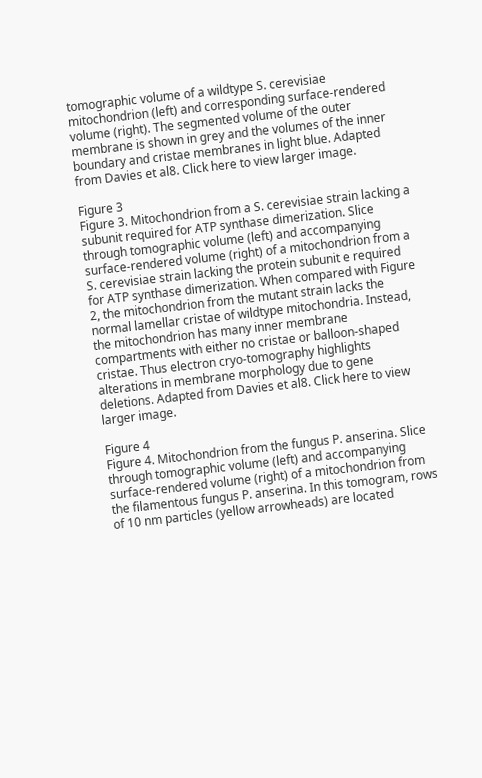tomographic volume of a wildtype S. cerevisiae mitochondrion (left) and corresponding surface-rendered volume (right). The segmented volume of the outer membrane is shown in grey and the volumes of the inner boundary and cristae membranes in light blue. Adapted from Davies et al8. Click here to view larger image.

Figure 3
Figure 3. Mitochondrion from a S. cerevisiae strain lacking a subunit required for ATP synthase dimerization. Slice through tomographic volume (left) and accompanying surface-rendered volume (right) of a mitochondrion from a S. cerevisiae strain lacking the protein subunit e required for ATP synthase dimerization. When compared with Figure 2, the mitochondrion from the mutant strain lacks the normal lamellar cristae of wildtype mitochondria. Instead, the mitochondrion has many inner membrane compartments with either no cristae or balloon-shaped cristae. Thus electron cryo-tomography highlights alterations in membrane morphology due to gene deletions. Adapted from Davies et al8. Click here to view larger image.

Figure 4
Figure 4. Mitochondrion from the fungus P. anserina. Slice through tomographic volume (left) and accompanying surface-rendered volume (right) of a mitochondrion from the filamentous fungus P. anserina. In this tomogram, rows of 10 nm particles (yellow arrowheads) are located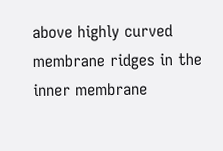above highly curved membrane ridges in the inner membrane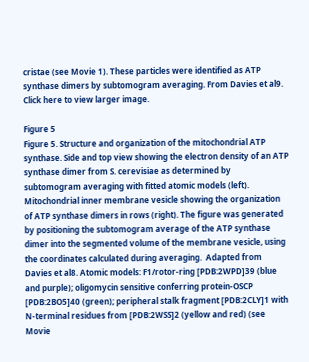cristae (see Movie 1). These particles were identified as ATP synthase dimers by subtomogram averaging. From Davies et al9. Click here to view larger image.

Figure 5
Figure 5. Structure and organization of the mitochondrial ATP synthase. Side and top view showing the electron density of an ATP synthase dimer from S. cerevisiae as determined by subtomogram averaging with fitted atomic models (left). Mitochondrial inner membrane vesicle showing the organization of ATP synthase dimers in rows (right). The figure was generated by positioning the subtomogram average of the ATP synthase dimer into the segmented volume of the membrane vesicle, using the coordinates calculated during averaging.  Adapted from Davies et al8. Atomic models: F1/rotor-ring [PDB:2WPD]39 (blue and purple); oligomycin sensitive conferring protein-OSCP [PDB:2BO5]40 (green); peripheral stalk fragment [PDB:2CLY]1 with N-terminal residues from [PDB:2WSS]2 (yellow and red) (see Movie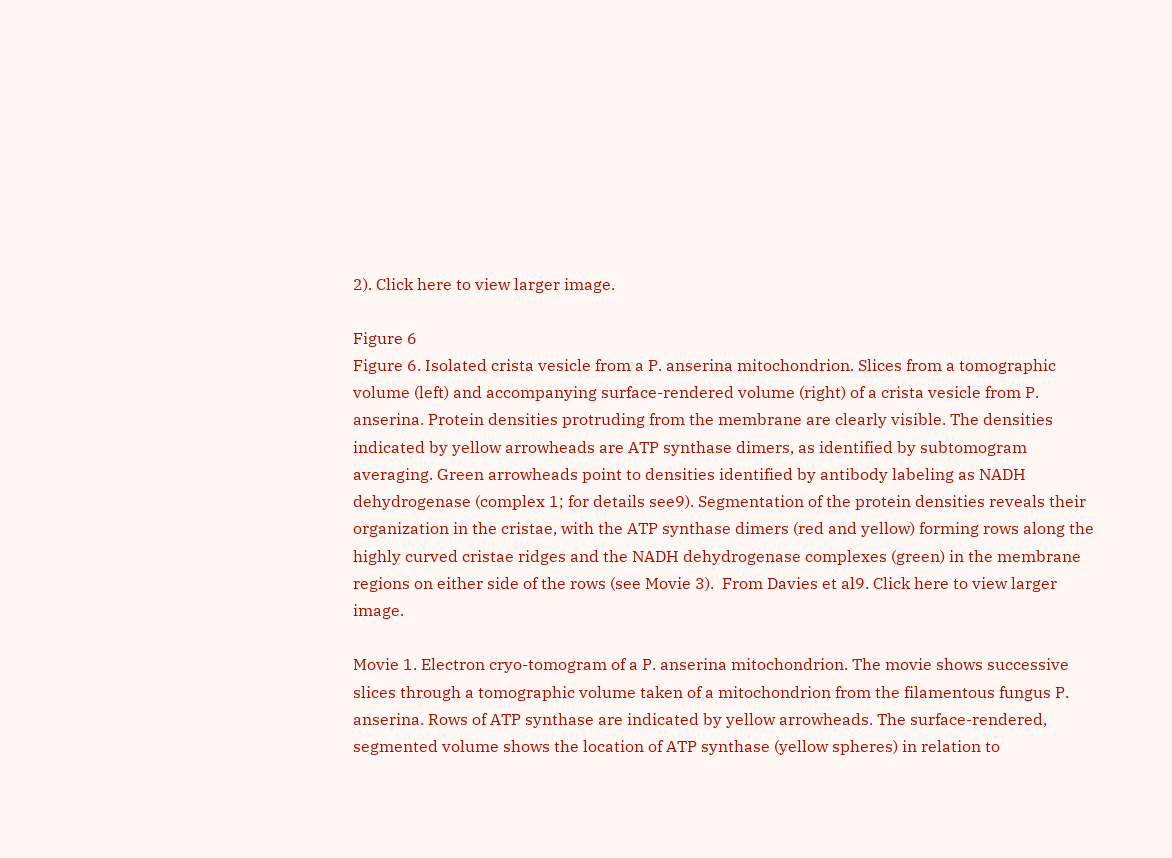2). Click here to view larger image.

Figure 6
Figure 6. Isolated crista vesicle from a P. anserina mitochondrion. Slices from a tomographic volume (left) and accompanying surface-rendered volume (right) of a crista vesicle from P. anserina. Protein densities protruding from the membrane are clearly visible. The densities indicated by yellow arrowheads are ATP synthase dimers, as identified by subtomogram averaging. Green arrowheads point to densities identified by antibody labeling as NADH dehydrogenase (complex 1; for details see9). Segmentation of the protein densities reveals their organization in the cristae, with the ATP synthase dimers (red and yellow) forming rows along the highly curved cristae ridges and the NADH dehydrogenase complexes (green) in the membrane regions on either side of the rows (see Movie 3).  From Davies et al9. Click here to view larger image.

Movie 1. Electron cryo-tomogram of a P. anserina mitochondrion. The movie shows successive slices through a tomographic volume taken of a mitochondrion from the filamentous fungus P. anserina. Rows of ATP synthase are indicated by yellow arrowheads. The surface-rendered, segmented volume shows the location of ATP synthase (yellow spheres) in relation to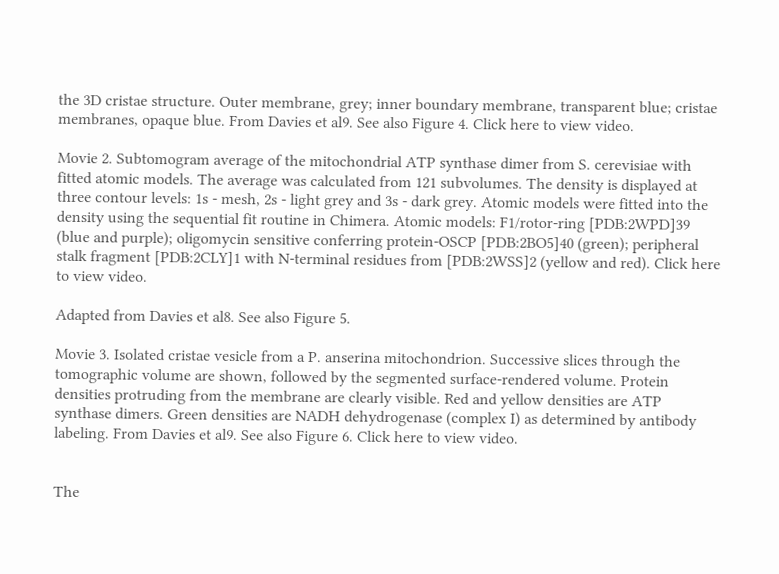the 3D cristae structure. Outer membrane, grey; inner boundary membrane, transparent blue; cristae membranes, opaque blue. From Davies et al9. See also Figure 4. Click here to view video.

Movie 2. Subtomogram average of the mitochondrial ATP synthase dimer from S. cerevisiae with fitted atomic models. The average was calculated from 121 subvolumes. The density is displayed at three contour levels: 1s - mesh, 2s - light grey and 3s - dark grey. Atomic models were fitted into the density using the sequential fit routine in Chimera. Atomic models: F1/rotor-ring [PDB:2WPD]39 (blue and purple); oligomycin sensitive conferring protein-OSCP [PDB:2BO5]40 (green); peripheral stalk fragment [PDB:2CLY]1 with N-terminal residues from [PDB:2WSS]2 (yellow and red). Click here to view video.

Adapted from Davies et al8. See also Figure 5.

Movie 3. Isolated cristae vesicle from a P. anserina mitochondrion. Successive slices through the tomographic volume are shown, followed by the segmented surface-rendered volume. Protein densities protruding from the membrane are clearly visible. Red and yellow densities are ATP synthase dimers. Green densities are NADH dehydrogenase (complex I) as determined by antibody labeling. From Davies et al9. See also Figure 6. Click here to view video.


The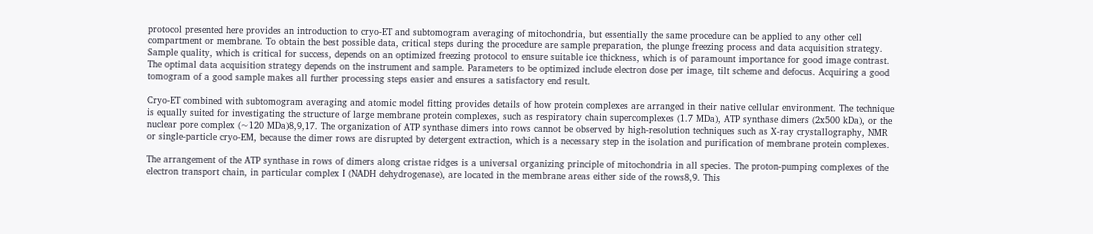protocol presented here provides an introduction to cryo-ET and subtomogram averaging of mitochondria, but essentially the same procedure can be applied to any other cell compartment or membrane. To obtain the best possible data, critical steps during the procedure are sample preparation, the plunge freezing process and data acquisition strategy. Sample quality, which is critical for success, depends on an optimized freezing protocol to ensure suitable ice thickness, which is of paramount importance for good image contrast. The optimal data acquisition strategy depends on the instrument and sample. Parameters to be optimized include electron dose per image, tilt scheme and defocus. Acquiring a good tomogram of a good sample makes all further processing steps easier and ensures a satisfactory end result.

Cryo-ET combined with subtomogram averaging and atomic model fitting provides details of how protein complexes are arranged in their native cellular environment. The technique is equally suited for investigating the structure of large membrane protein complexes, such as respiratory chain supercomplexes (1.7 MDa), ATP synthase dimers (2x500 kDa), or the nuclear pore complex (~120 MDa)8,9,17. The organization of ATP synthase dimers into rows cannot be observed by high-resolution techniques such as X-ray crystallography, NMR or single-particle cryo-EM, because the dimer rows are disrupted by detergent extraction, which is a necessary step in the isolation and purification of membrane protein complexes.

The arrangement of the ATP synthase in rows of dimers along cristae ridges is a universal organizing principle of mitochondria in all species. The proton-pumping complexes of the electron transport chain, in particular complex I (NADH dehydrogenase), are located in the membrane areas either side of the rows8,9. This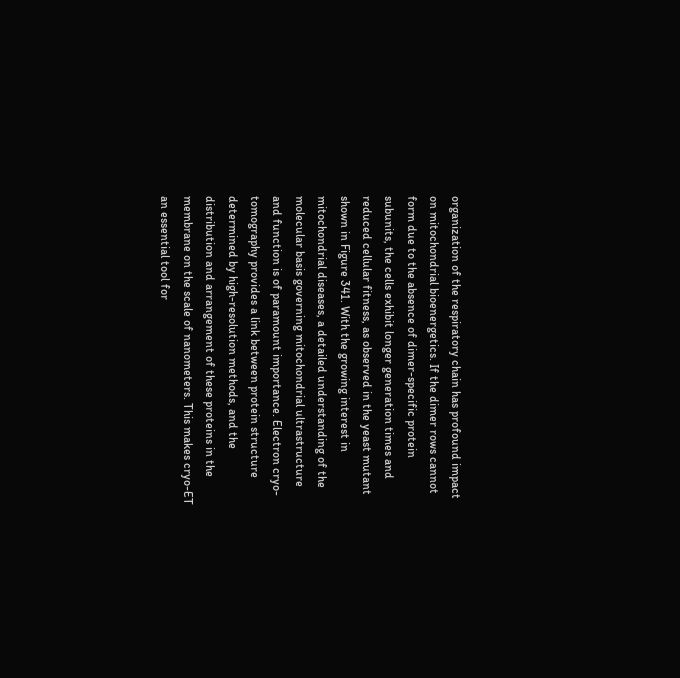organization of the respiratory chain has profound impact on mitochondrial bioenergetics. If the dimer rows cannot form due to the absence of dimer-specific protein subunits, the cells exhibit longer generation times and reduced cellular fitness, as observed in the yeast mutant shown in Figure 341. With the growing interest in mitochondrial diseases, a detailed understanding of the molecular basis governing mitochondrial ultrastructure and function is of paramount importance. Electron cryo-tomography provides a link between protein structure determined by high-resolution methods, and the distribution and arrangement of these proteins in the membrane on the scale of nanometers. This makes cryo-ET an essential tool for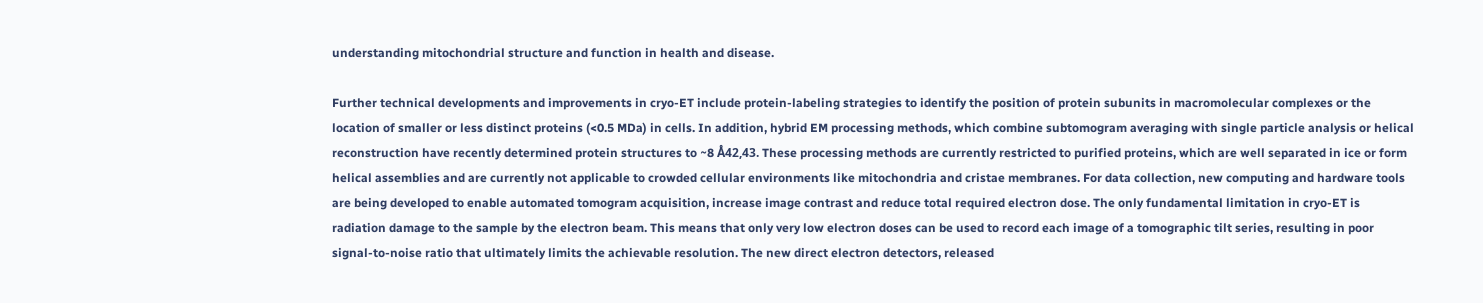understanding mitochondrial structure and function in health and disease.

Further technical developments and improvements in cryo-ET include protein-labeling strategies to identify the position of protein subunits in macromolecular complexes or the location of smaller or less distinct proteins (<0.5 MDa) in cells. In addition, hybrid EM processing methods, which combine subtomogram averaging with single particle analysis or helical reconstruction have recently determined protein structures to ~8 Å42,43. These processing methods are currently restricted to purified proteins, which are well separated in ice or form helical assemblies and are currently not applicable to crowded cellular environments like mitochondria and cristae membranes. For data collection, new computing and hardware tools are being developed to enable automated tomogram acquisition, increase image contrast and reduce total required electron dose. The only fundamental limitation in cryo-ET is radiation damage to the sample by the electron beam. This means that only very low electron doses can be used to record each image of a tomographic tilt series, resulting in poor signal-to-noise ratio that ultimately limits the achievable resolution. The new direct electron detectors, released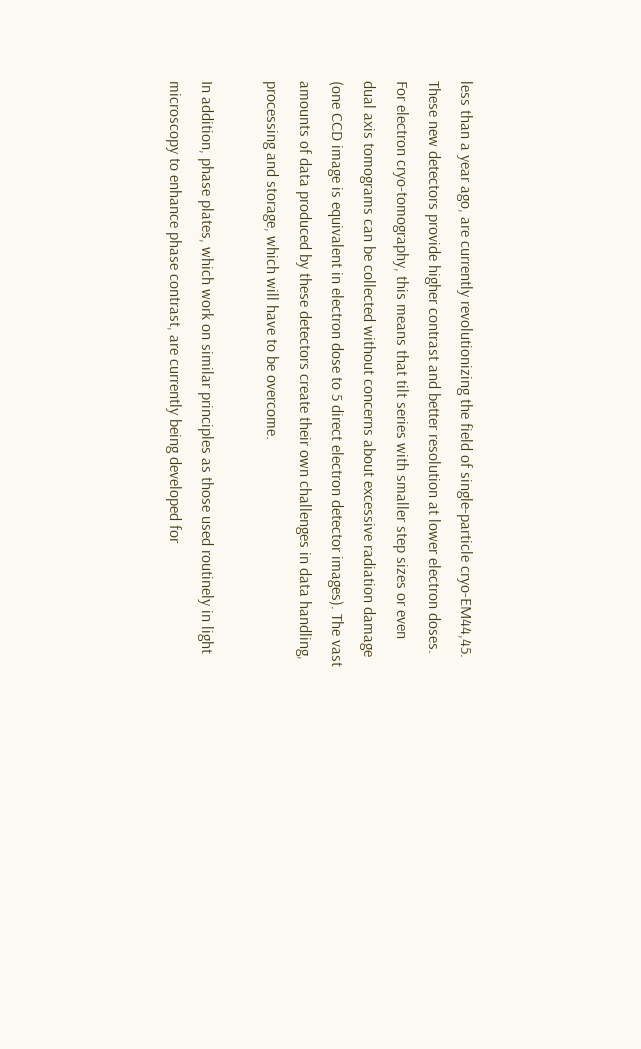less than a year ago, are currently revolutionizing the field of single-particle cryo-EM44,45. These new detectors provide higher contrast and better resolution at lower electron doses. For electron cryo-tomography, this means that tilt series with smaller step sizes or even dual axis tomograms can be collected without concerns about excessive radiation damage (one CCD image is equivalent in electron dose to 5 direct electron detector images). The vast amounts of data produced by these detectors create their own challenges in data handling, processing and storage, which will have to be overcome.

In addition, phase plates, which work on similar principles as those used routinely in light microscopy to enhance phase contrast, are currently being developed for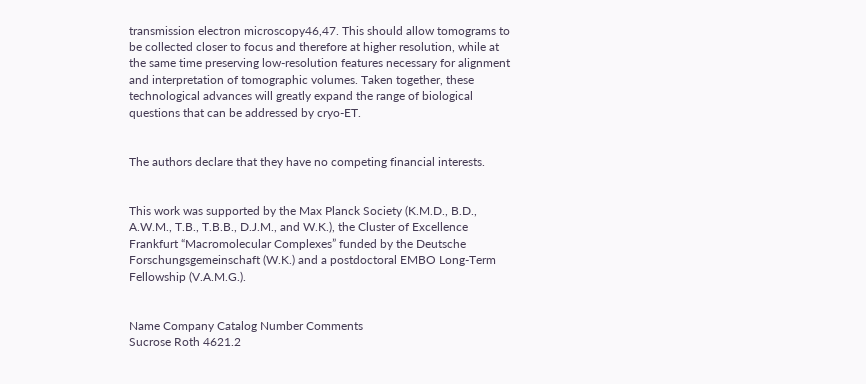transmission electron microscopy46,47. This should allow tomograms to be collected closer to focus and therefore at higher resolution, while at the same time preserving low-resolution features necessary for alignment and interpretation of tomographic volumes. Taken together, these technological advances will greatly expand the range of biological questions that can be addressed by cryo-ET.


The authors declare that they have no competing financial interests.


This work was supported by the Max Planck Society (K.M.D., B.D., A.W.M., T.B., T.B.B., D.J.M., and W.K.), the Cluster of Excellence Frankfurt “Macromolecular Complexes” funded by the Deutsche Forschungsgemeinschaft (W.K.) and a postdoctoral EMBO Long-Term Fellowship (V.A.M.G.).


Name Company Catalog Number Comments
Sucrose Roth 4621.2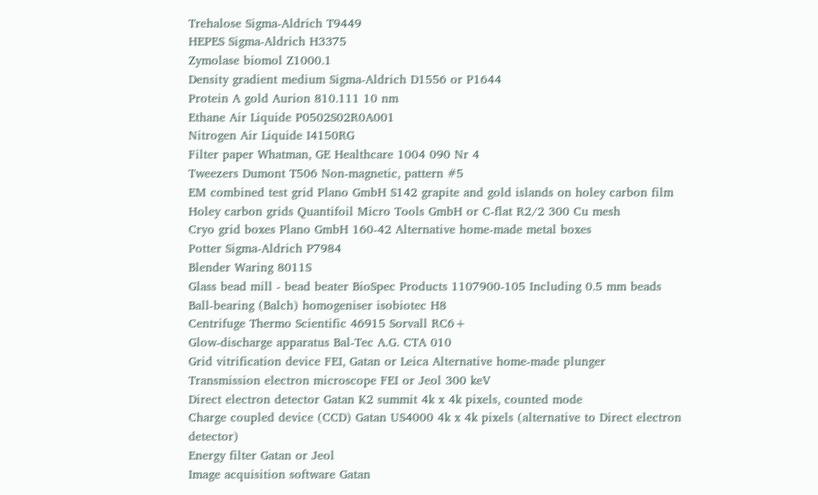Trehalose Sigma-Aldrich T9449
HEPES Sigma-Aldrich H3375
Zymolase biomol Z1000.1
Density gradient medium Sigma-Aldrich D1556 or P1644
Protein A gold Aurion 810.111 10 nm
Ethane Air Liquide P0502S02R0A001
Nitrogen Air Liquide I4150RG
Filter paper Whatman, GE Healthcare 1004 090 Nr 4
Tweezers Dumont T506 Non-magnetic, pattern #5
EM combined test grid Plano GmbH S142 grapite and gold islands on holey carbon film
Holey carbon grids Quantifoil Micro Tools GmbH or C-flat R2/2 300 Cu mesh
Cryo grid boxes Plano GmbH 160-42 Alternative home-made metal boxes
Potter Sigma-Aldrich P7984
Blender Waring 8011S
Glass bead mill - bead beater BioSpec Products 1107900-105 Including 0.5 mm beads
Ball-bearing (Balch) homogeniser isobiotec H8
Centrifuge Thermo Scientific 46915 Sorvall RC6+
Glow-discharge apparatus Bal-Tec A.G. CTA 010
Grid vitrification device FEI, Gatan or Leica Alternative home-made plunger
Transmission electron microscope FEI or Jeol 300 keV
Direct electron detector Gatan K2 summit 4k x 4k pixels, counted mode
Charge coupled device (CCD) Gatan US4000 4k x 4k pixels (alternative to Direct electron detector)
Energy filter Gatan or Jeol
Image acquisition software Gatan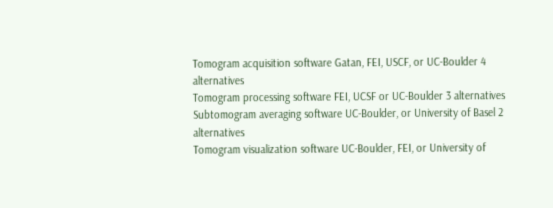Tomogram acquisition software Gatan, FEI, USCF, or UC-Boulder 4 alternatives
Tomogram processing software FEI, UCSF or UC-Boulder 3 alternatives
Subtomogram averaging software UC-Boulder, or University of Basel 2 alternatives
Tomogram visualization software UC-Boulder, FEI, or University of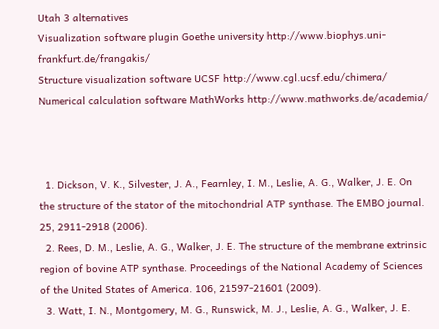Utah 3 alternatives
Visualization software plugin Goethe university http://www.biophys.uni-frankfurt.de/frangakis/
Structure visualization software UCSF http://www.cgl.ucsf.edu/chimera/
Numerical calculation software MathWorks http://www.mathworks.de/academia/



  1. Dickson, V. K., Silvester, J. A., Fearnley, I. M., Leslie, A. G., Walker, J. E. On the structure of the stator of the mitochondrial ATP synthase. The EMBO journal. 25, 2911-2918 (2006).
  2. Rees, D. M., Leslie, A. G., Walker, J. E. The structure of the membrane extrinsic region of bovine ATP synthase. Proceedings of the National Academy of Sciences of the United States of America. 106, 21597-21601 (2009).
  3. Watt, I. N., Montgomery, M. G., Runswick, M. J., Leslie, A. G., Walker, J. E.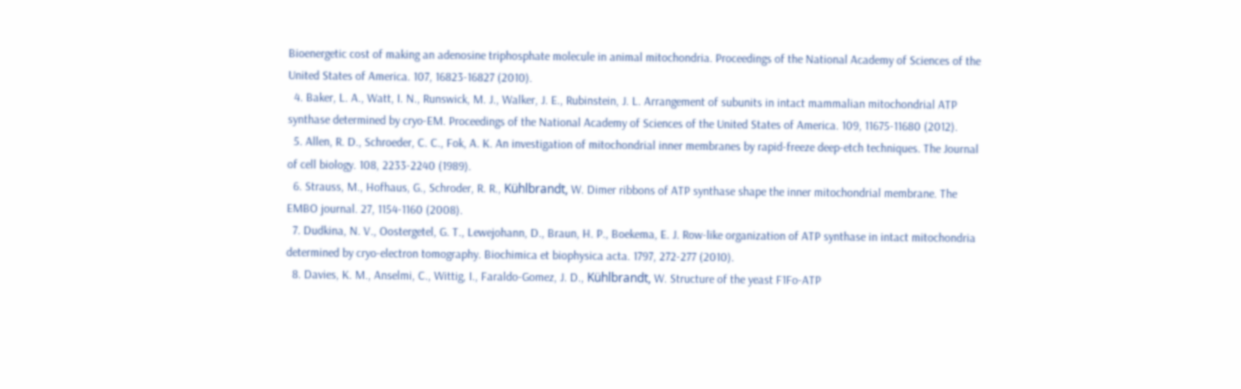Bioenergetic cost of making an adenosine triphosphate molecule in animal mitochondria. Proceedings of the National Academy of Sciences of the United States of America. 107, 16823-16827 (2010).
  4. Baker, L. A., Watt, I. N., Runswick, M. J., Walker, J. E., Rubinstein, J. L. Arrangement of subunits in intact mammalian mitochondrial ATP synthase determined by cryo-EM. Proceedings of the National Academy of Sciences of the United States of America. 109, 11675-11680 (2012).
  5. Allen, R. D., Schroeder, C. C., Fok, A. K. An investigation of mitochondrial inner membranes by rapid-freeze deep-etch techniques. The Journal of cell biology. 108, 2233-2240 (1989).
  6. Strauss, M., Hofhaus, G., Schroder, R. R., Kühlbrandt, W. Dimer ribbons of ATP synthase shape the inner mitochondrial membrane. The EMBO journal. 27, 1154-1160 (2008).
  7. Dudkina, N. V., Oostergetel, G. T., Lewejohann, D., Braun, H. P., Boekema, E. J. Row-like organization of ATP synthase in intact mitochondria determined by cryo-electron tomography. Biochimica et biophysica acta. 1797, 272-277 (2010).
  8. Davies, K. M., Anselmi, C., Wittig, I., Faraldo-Gomez, J. D., Kühlbrandt, W. Structure of the yeast F1Fo-ATP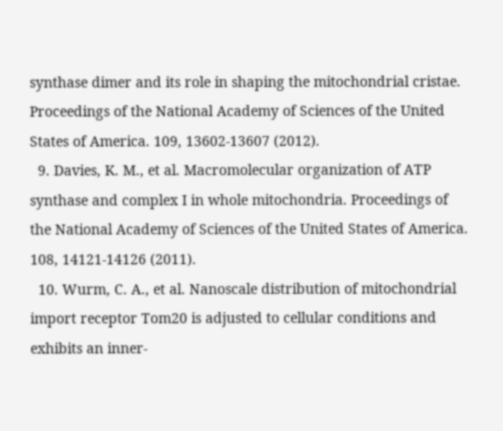synthase dimer and its role in shaping the mitochondrial cristae. Proceedings of the National Academy of Sciences of the United States of America. 109, 13602-13607 (2012).
  9. Davies, K. M., et al. Macromolecular organization of ATP synthase and complex I in whole mitochondria. Proceedings of the National Academy of Sciences of the United States of America. 108, 14121-14126 (2011).
  10. Wurm, C. A., et al. Nanoscale distribution of mitochondrial import receptor Tom20 is adjusted to cellular conditions and exhibits an inner-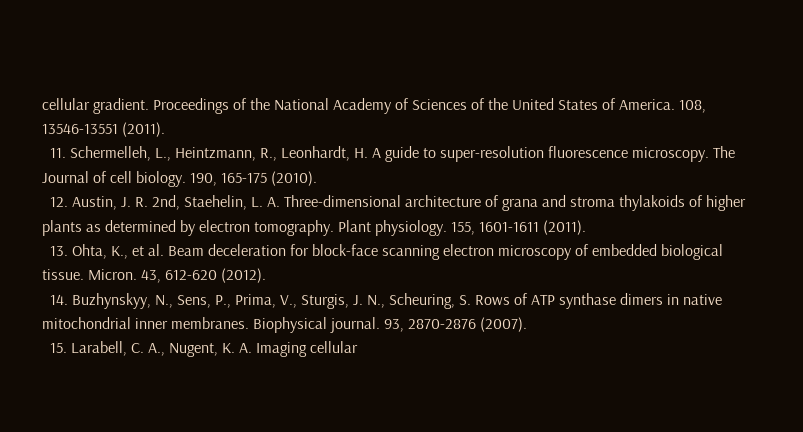cellular gradient. Proceedings of the National Academy of Sciences of the United States of America. 108, 13546-13551 (2011).
  11. Schermelleh, L., Heintzmann, R., Leonhardt, H. A guide to super-resolution fluorescence microscopy. The Journal of cell biology. 190, 165-175 (2010).
  12. Austin, J. R. 2nd, Staehelin, L. A. Three-dimensional architecture of grana and stroma thylakoids of higher plants as determined by electron tomography. Plant physiology. 155, 1601-1611 (2011).
  13. Ohta, K., et al. Beam deceleration for block-face scanning electron microscopy of embedded biological tissue. Micron. 43, 612-620 (2012).
  14. Buzhynskyy, N., Sens, P., Prima, V., Sturgis, J. N., Scheuring, S. Rows of ATP synthase dimers in native mitochondrial inner membranes. Biophysical journal. 93, 2870-2876 (2007).
  15. Larabell, C. A., Nugent, K. A. Imaging cellular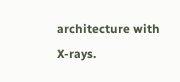architecture with X-rays.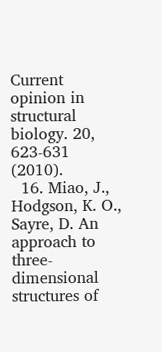Current opinion in structural biology. 20, 623-631 (2010).
  16. Miao, J., Hodgson, K. O., Sayre, D. An approach to three-dimensional structures of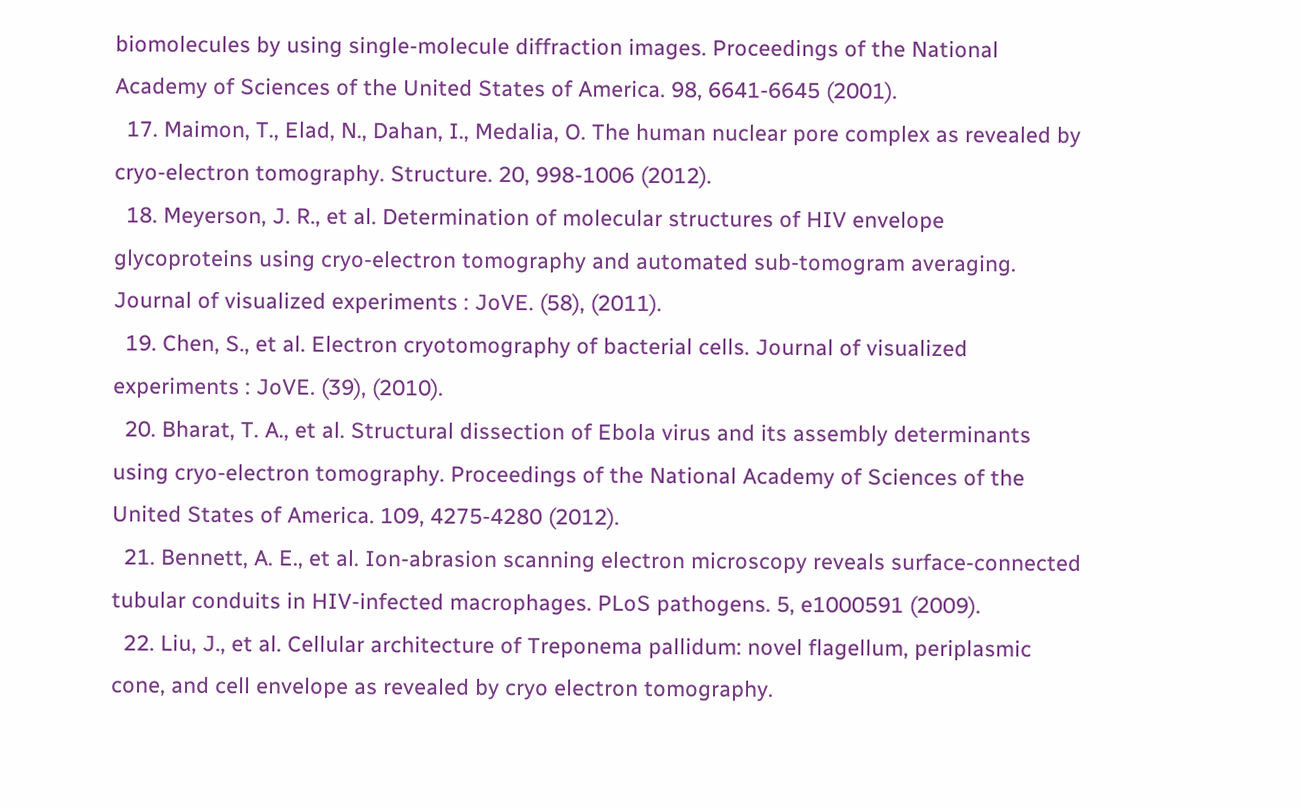biomolecules by using single-molecule diffraction images. Proceedings of the National Academy of Sciences of the United States of America. 98, 6641-6645 (2001).
  17. Maimon, T., Elad, N., Dahan, I., Medalia, O. The human nuclear pore complex as revealed by cryo-electron tomography. Structure. 20, 998-1006 (2012).
  18. Meyerson, J. R., et al. Determination of molecular structures of HIV envelope glycoproteins using cryo-electron tomography and automated sub-tomogram averaging. Journal of visualized experiments : JoVE. (58), (2011).
  19. Chen, S., et al. Electron cryotomography of bacterial cells. Journal of visualized experiments : JoVE. (39), (2010).
  20. Bharat, T. A., et al. Structural dissection of Ebola virus and its assembly determinants using cryo-electron tomography. Proceedings of the National Academy of Sciences of the United States of America. 109, 4275-4280 (2012).
  21. Bennett, A. E., et al. Ion-abrasion scanning electron microscopy reveals surface-connected tubular conduits in HIV-infected macrophages. PLoS pathogens. 5, e1000591 (2009).
  22. Liu, J., et al. Cellular architecture of Treponema pallidum: novel flagellum, periplasmic cone, and cell envelope as revealed by cryo electron tomography.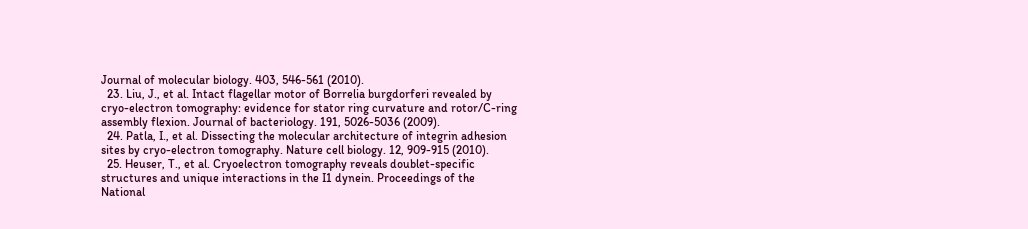Journal of molecular biology. 403, 546-561 (2010).
  23. Liu, J., et al. Intact flagellar motor of Borrelia burgdorferi revealed by cryo-electron tomography: evidence for stator ring curvature and rotor/C-ring assembly flexion. Journal of bacteriology. 191, 5026-5036 (2009).
  24. Patla, I., et al. Dissecting the molecular architecture of integrin adhesion sites by cryo-electron tomography. Nature cell biology. 12, 909-915 (2010).
  25. Heuser, T., et al. Cryoelectron tomography reveals doublet-specific structures and unique interactions in the I1 dynein. Proceedings of the National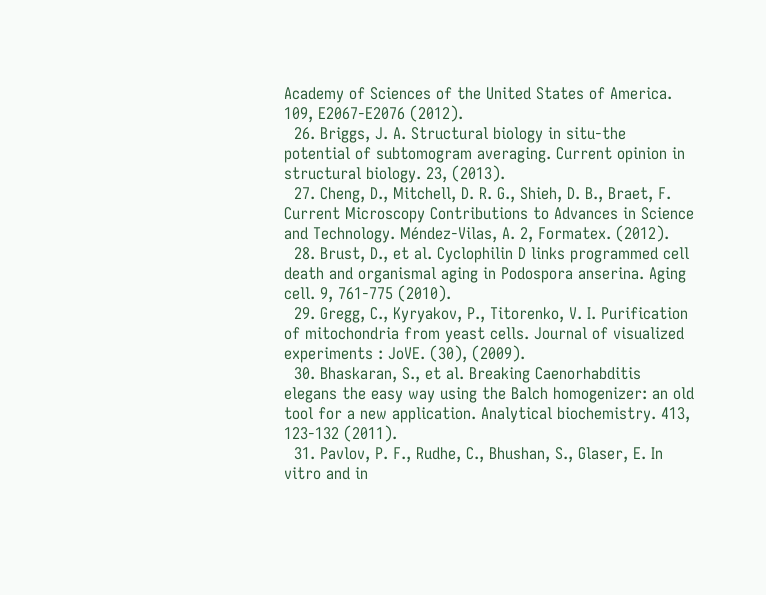Academy of Sciences of the United States of America. 109, E2067-E2076 (2012).
  26. Briggs, J. A. Structural biology in situ-the potential of subtomogram averaging. Current opinion in structural biology. 23, (2013).
  27. Cheng, D., Mitchell, D. R. G., Shieh, D. B., Braet, F. Current Microscopy Contributions to Advances in Science and Technology. Méndez-Vilas, A. 2, Formatex. (2012).
  28. Brust, D., et al. Cyclophilin D links programmed cell death and organismal aging in Podospora anserina. Aging cell. 9, 761-775 (2010).
  29. Gregg, C., Kyryakov, P., Titorenko, V. I. Purification of mitochondria from yeast cells. Journal of visualized experiments : JoVE. (30), (2009).
  30. Bhaskaran, S., et al. Breaking Caenorhabditis elegans the easy way using the Balch homogenizer: an old tool for a new application. Analytical biochemistry. 413, 123-132 (2011).
  31. Pavlov, P. F., Rudhe, C., Bhushan, S., Glaser, E. In vitro and in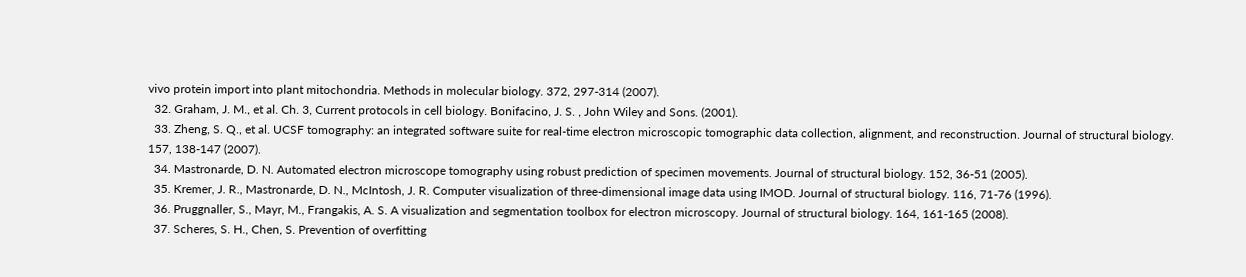vivo protein import into plant mitochondria. Methods in molecular biology. 372, 297-314 (2007).
  32. Graham, J. M., et al. Ch. 3, Current protocols in cell biology. Bonifacino, J. S. , John Wiley and Sons. (2001).
  33. Zheng, S. Q., et al. UCSF tomography: an integrated software suite for real-time electron microscopic tomographic data collection, alignment, and reconstruction. Journal of structural biology. 157, 138-147 (2007).
  34. Mastronarde, D. N. Automated electron microscope tomography using robust prediction of specimen movements. Journal of structural biology. 152, 36-51 (2005).
  35. Kremer, J. R., Mastronarde, D. N., McIntosh, J. R. Computer visualization of three-dimensional image data using IMOD. Journal of structural biology. 116, 71-76 (1996).
  36. Pruggnaller, S., Mayr, M., Frangakis, A. S. A visualization and segmentation toolbox for electron microscopy. Journal of structural biology. 164, 161-165 (2008).
  37. Scheres, S. H., Chen, S. Prevention of overfitting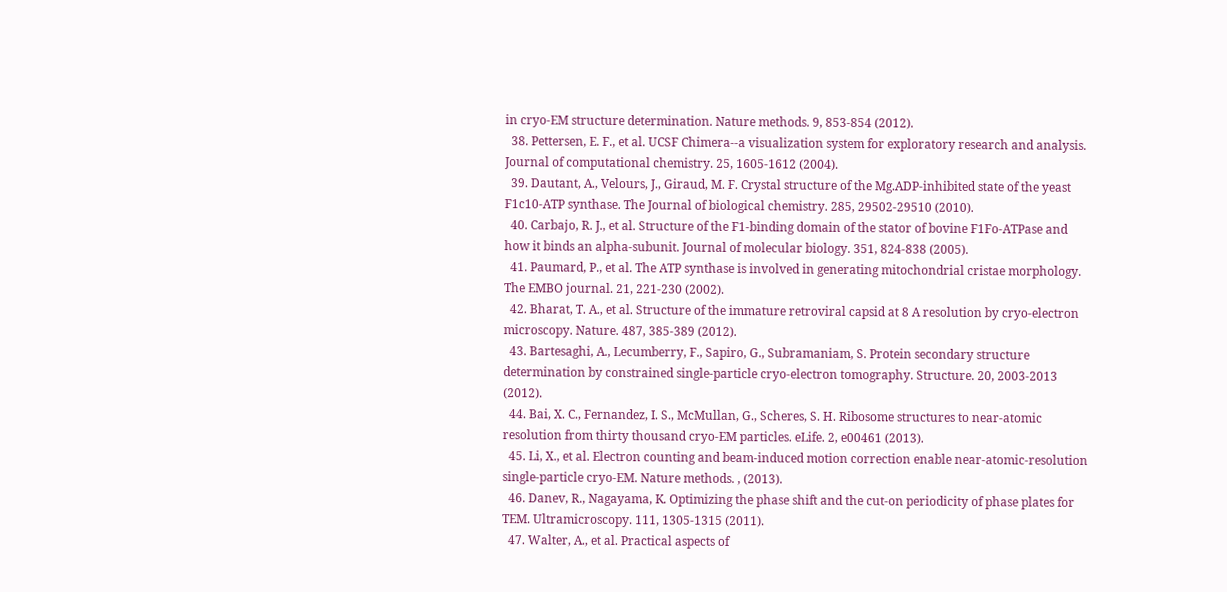in cryo-EM structure determination. Nature methods. 9, 853-854 (2012).
  38. Pettersen, E. F., et al. UCSF Chimera--a visualization system for exploratory research and analysis. Journal of computational chemistry. 25, 1605-1612 (2004).
  39. Dautant, A., Velours, J., Giraud, M. F. Crystal structure of the Mg.ADP-inhibited state of the yeast F1c10-ATP synthase. The Journal of biological chemistry. 285, 29502-29510 (2010).
  40. Carbajo, R. J., et al. Structure of the F1-binding domain of the stator of bovine F1Fo-ATPase and how it binds an alpha-subunit. Journal of molecular biology. 351, 824-838 (2005).
  41. Paumard, P., et al. The ATP synthase is involved in generating mitochondrial cristae morphology. The EMBO journal. 21, 221-230 (2002).
  42. Bharat, T. A., et al. Structure of the immature retroviral capsid at 8 A resolution by cryo-electron microscopy. Nature. 487, 385-389 (2012).
  43. Bartesaghi, A., Lecumberry, F., Sapiro, G., Subramaniam, S. Protein secondary structure determination by constrained single-particle cryo-electron tomography. Structure. 20, 2003-2013 (2012).
  44. Bai, X. C., Fernandez, I. S., McMullan, G., Scheres, S. H. Ribosome structures to near-atomic resolution from thirty thousand cryo-EM particles. eLife. 2, e00461 (2013).
  45. Li, X., et al. Electron counting and beam-induced motion correction enable near-atomic-resolution single-particle cryo-EM. Nature methods. , (2013).
  46. Danev, R., Nagayama, K. Optimizing the phase shift and the cut-on periodicity of phase plates for TEM. Ultramicroscopy. 111, 1305-1315 (2011).
  47. Walter, A., et al. Practical aspects of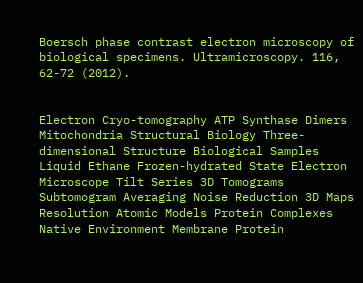Boersch phase contrast electron microscopy of biological specimens. Ultramicroscopy. 116, 62-72 (2012).


Electron Cryo-tomography ATP Synthase Dimers Mitochondria Structural Biology Three-dimensional Structure Biological Samples Liquid Ethane Frozen-hydrated State Electron Microscope Tilt Series 3D Tomograms Subtomogram Averaging Noise Reduction 3D Maps Resolution Atomic Models Protein Complexes Native Environment Membrane Protein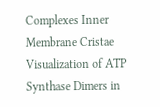Complexes Inner Membrane Cristae
Visualization of ATP Synthase Dimers in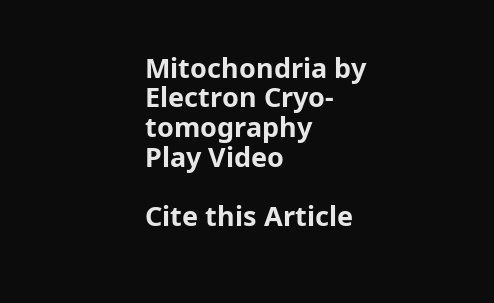Mitochondria by Electron Cryo-tomography
Play Video

Cite this Article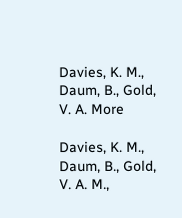Davies, K. M., Daum, B., Gold, V. A. More

Davies, K. M., Daum, B., Gold, V. A. M.,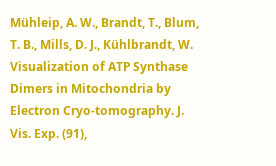Mühleip, A. W., Brandt, T., Blum, T. B., Mills, D. J., Kühlbrandt, W. Visualization of ATP Synthase Dimers in Mitochondria by Electron Cryo-tomography. J. Vis. Exp. (91),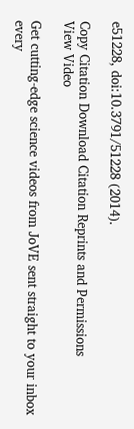e51228, doi:10.3791/51228 (2014).

Copy Citation Download Citation Reprints and Permissions
View Video

Get cutting-edge science videos from JoVE sent straight to your inbox every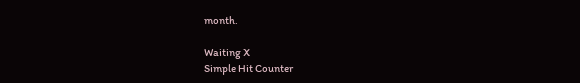month.

Waiting X
Simple Hit Counter